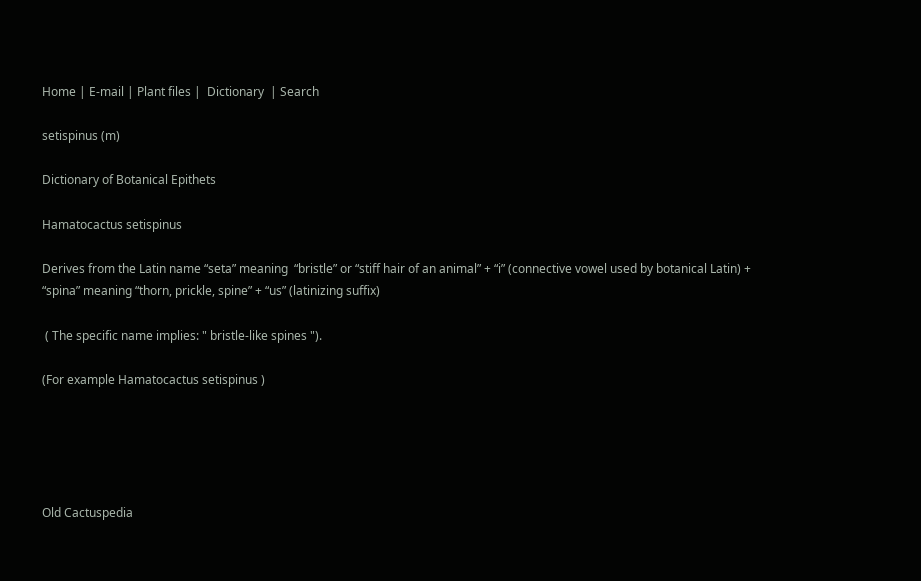Home | E-mail | Plant files |  Dictionary  | Search

setispinus (m)

Dictionary of Botanical Epithets

Hamatocactus setispinus

Derives from the Latin name “seta” meaning  “bristle” or “stiff hair of an animal” + “i” (connective vowel used by botanical Latin) + “spina” meaning “thorn, prickle, spine” + “us” (latinizing suffix)

 ( The specific name implies: " bristle-like spines ").

(For example Hamatocactus setispinus )





Old Cactuspedia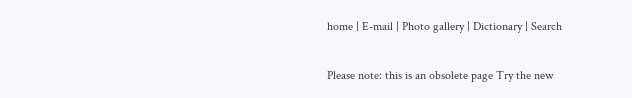home | E-mail | Photo gallery | Dictionary | Search

Please note: this is an obsolete page Try the new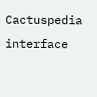Cactuspedia interface